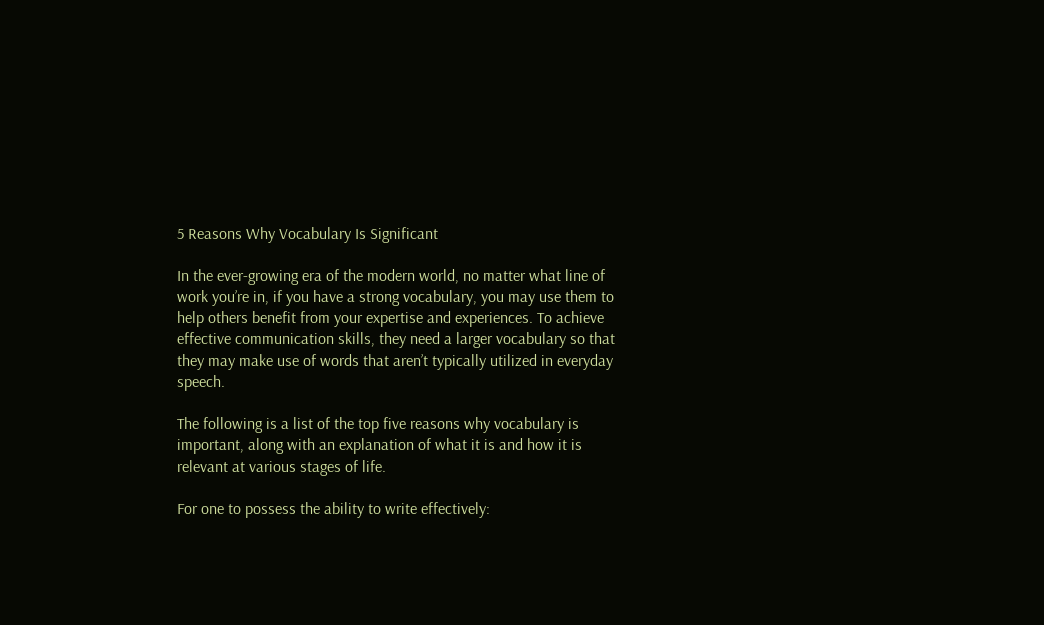5 Reasons Why Vocabulary Is Significant

In the ever-growing era of the modern world, no matter what line of work you’re in, if you have a strong vocabulary, you may use them to help others benefit from your expertise and experiences. To achieve effective communication skills, they need a larger vocabulary so that they may make use of words that aren’t typically utilized in everyday speech.

The following is a list of the top five reasons why vocabulary is important, along with an explanation of what it is and how it is relevant at various stages of life.

For one to possess the ability to write effectively: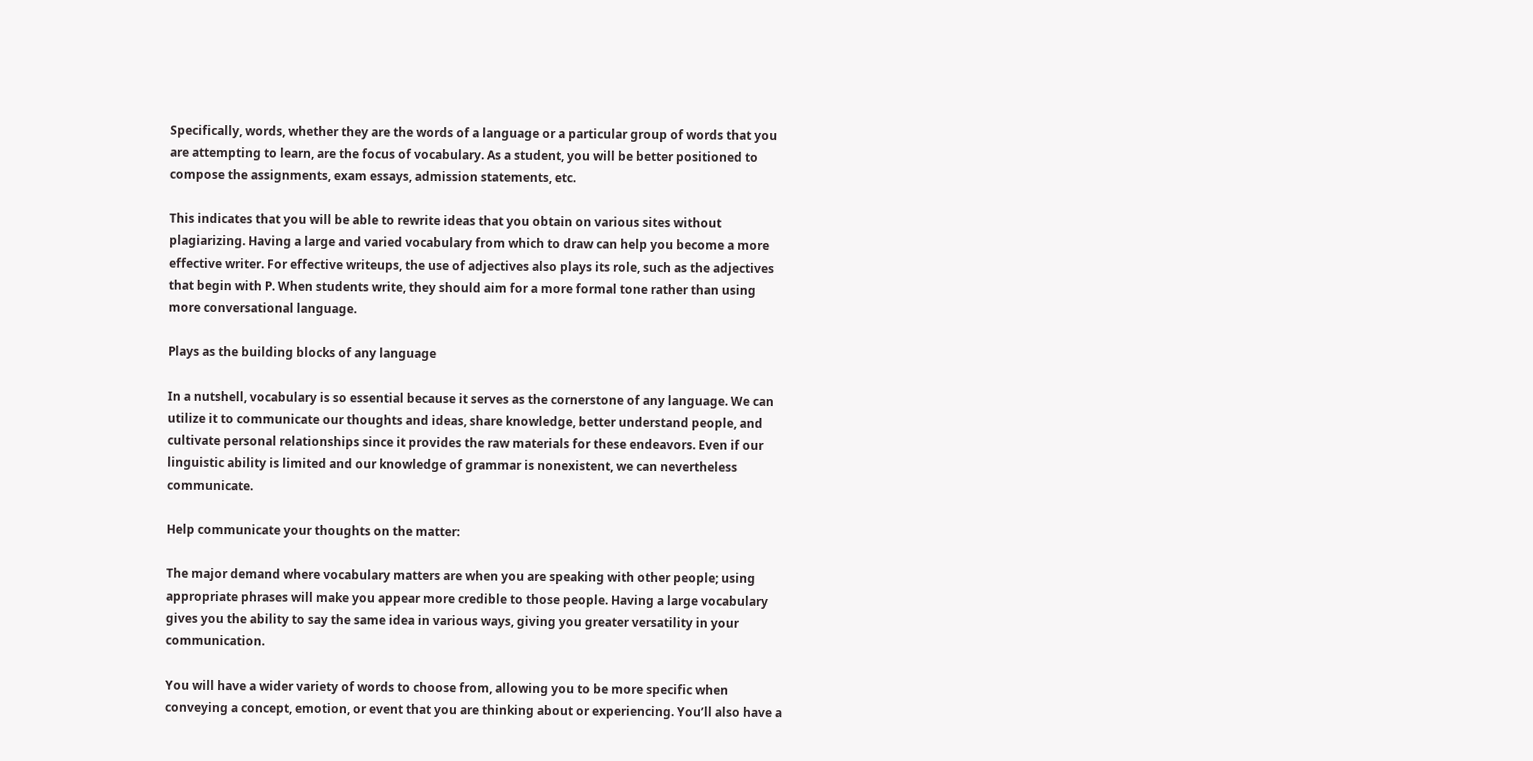Specifically, words, whether they are the words of a language or a particular group of words that you are attempting to learn, are the focus of vocabulary. As a student, you will be better positioned to compose the assignments, exam essays, admission statements, etc.

This indicates that you will be able to rewrite ideas that you obtain on various sites without plagiarizing. Having a large and varied vocabulary from which to draw can help you become a more effective writer. For effective writeups, the use of adjectives also plays its role, such as the adjectives that begin with P. When students write, they should aim for a more formal tone rather than using more conversational language.

Plays as the building blocks of any language

In a nutshell, vocabulary is so essential because it serves as the cornerstone of any language. We can utilize it to communicate our thoughts and ideas, share knowledge, better understand people, and cultivate personal relationships since it provides the raw materials for these endeavors. Even if our linguistic ability is limited and our knowledge of grammar is nonexistent, we can nevertheless communicate.

Help communicate your thoughts on the matter:

The major demand where vocabulary matters are when you are speaking with other people; using appropriate phrases will make you appear more credible to those people. Having a large vocabulary gives you the ability to say the same idea in various ways, giving you greater versatility in your communication.

You will have a wider variety of words to choose from, allowing you to be more specific when conveying a concept, emotion, or event that you are thinking about or experiencing. You’ll also have a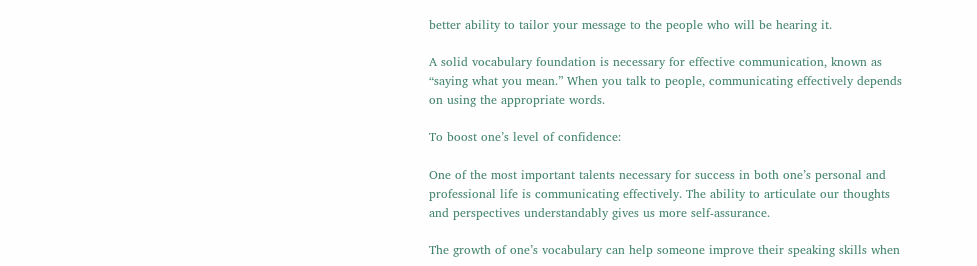better ability to tailor your message to the people who will be hearing it.

A solid vocabulary foundation is necessary for effective communication, known as “saying what you mean.” When you talk to people, communicating effectively depends on using the appropriate words.

To boost one’s level of confidence:

One of the most important talents necessary for success in both one’s personal and professional life is communicating effectively. The ability to articulate our thoughts and perspectives understandably gives us more self-assurance.

The growth of one’s vocabulary can help someone improve their speaking skills when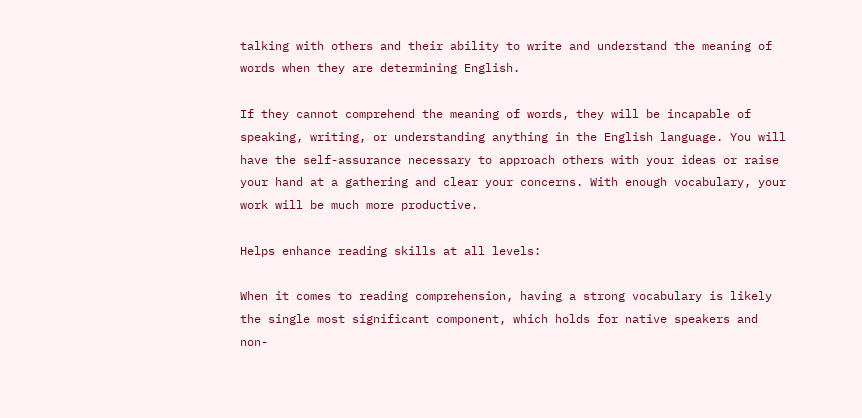talking with others and their ability to write and understand the meaning of words when they are determining English.

If they cannot comprehend the meaning of words, they will be incapable of speaking, writing, or understanding anything in the English language. You will have the self-assurance necessary to approach others with your ideas or raise your hand at a gathering and clear your concerns. With enough vocabulary, your work will be much more productive.

Helps enhance reading skills at all levels:

When it comes to reading comprehension, having a strong vocabulary is likely the single most significant component, which holds for native speakers and non-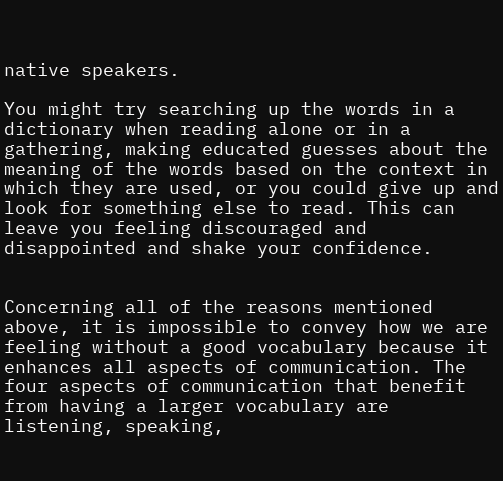native speakers.

You might try searching up the words in a dictionary when reading alone or in a gathering, making educated guesses about the meaning of the words based on the context in which they are used, or you could give up and look for something else to read. This can leave you feeling discouraged and disappointed and shake your confidence.


Concerning all of the reasons mentioned above, it is impossible to convey how we are feeling without a good vocabulary because it enhances all aspects of communication. The four aspects of communication that benefit from having a larger vocabulary are listening, speaking,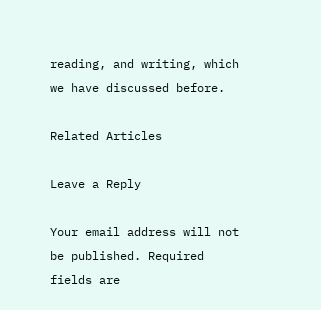reading, and writing, which we have discussed before.

Related Articles

Leave a Reply

Your email address will not be published. Required fields are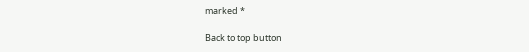marked *

Back to top button